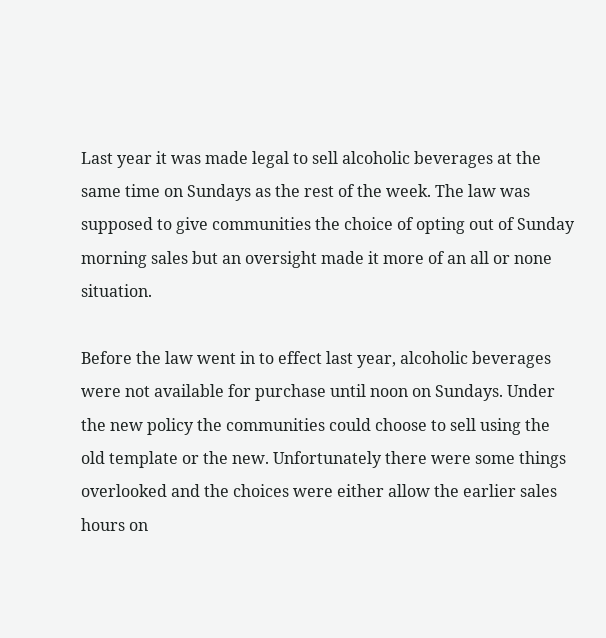Last year it was made legal to sell alcoholic beverages at the same time on Sundays as the rest of the week. The law was supposed to give communities the choice of opting out of Sunday morning sales but an oversight made it more of an all or none situation.

Before the law went in to effect last year, alcoholic beverages were not available for purchase until noon on Sundays. Under the new policy the communities could choose to sell using the old template or the new. Unfortunately there were some things overlooked and the choices were either allow the earlier sales hours on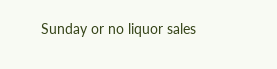Sunday or no liquor sales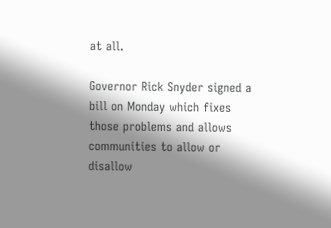at all.

Governor Rick Snyder signed a bill on Monday which fixes those problems and allows communities to allow or disallow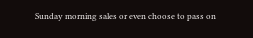Sunday morning sales or even choose to pass on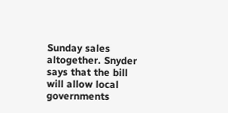Sunday sales altogether. Snyder says that the bill will allow local governments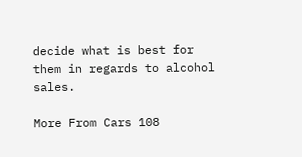decide what is best for them in regards to alcohol sales.

More From Cars 108